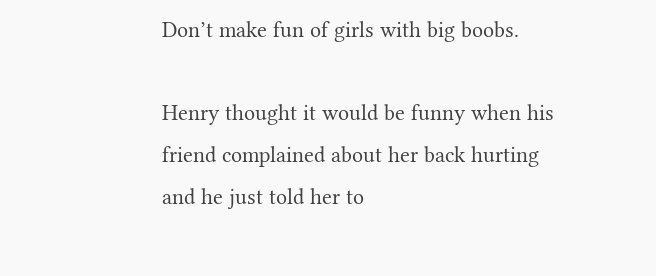Don’t make fun of girls with big boobs.

Henry thought it would be funny when his friend complained about her back hurting and he just told her to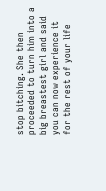stop bitching. She then proceeded to turn him into a big breastest girl and said you can now experience it for the rest of your life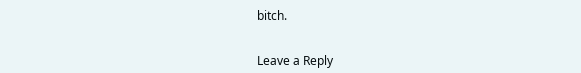bitch.


Leave a Reply